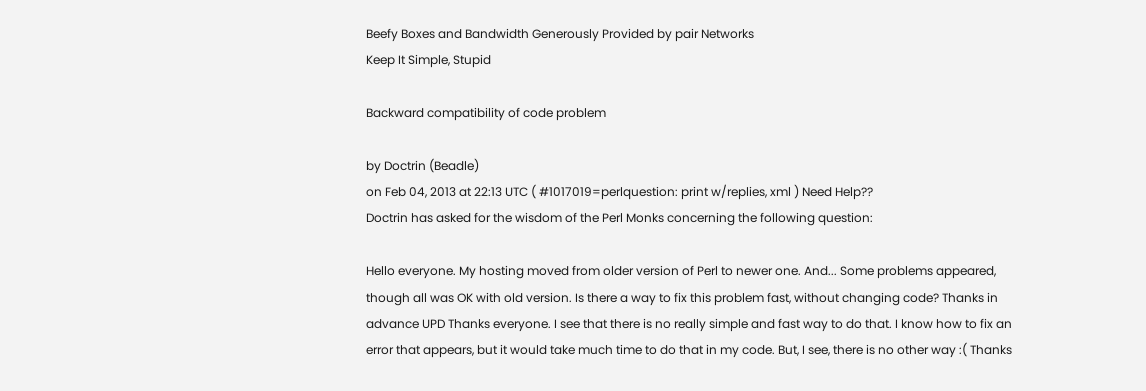Beefy Boxes and Bandwidth Generously Provided by pair Networks
Keep It Simple, Stupid

Backward compatibility of code problem

by Doctrin (Beadle)
on Feb 04, 2013 at 22:13 UTC ( #1017019=perlquestion: print w/replies, xml ) Need Help??
Doctrin has asked for the wisdom of the Perl Monks concerning the following question:

Hello everyone. My hosting moved from older version of Perl to newer one. And... Some problems appeared, though all was OK with old version. Is there a way to fix this problem fast, without changing code? Thanks in advance UPD Thanks everyone. I see that there is no really simple and fast way to do that. I know how to fix an error that appears, but it would take much time to do that in my code. But, I see, there is no other way :( Thanks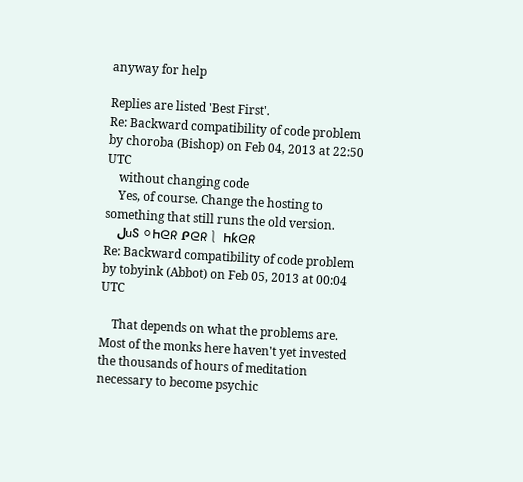anyway for help

Replies are listed 'Best First'.
Re: Backward compatibility of code problem
by choroba (Bishop) on Feb 04, 2013 at 22:50 UTC
    without changing code
    Yes, of course. Change the hosting to something that still runs the old version.
    لսႽ ⚪Ⴙᘓᖇ Ꮅᘓᖇ⎱ Ⴙƙᘓᖇ
Re: Backward compatibility of code problem
by tobyink (Abbot) on Feb 05, 2013 at 00:04 UTC

    That depends on what the problems are. Most of the monks here haven't yet invested the thousands of hours of meditation necessary to become psychic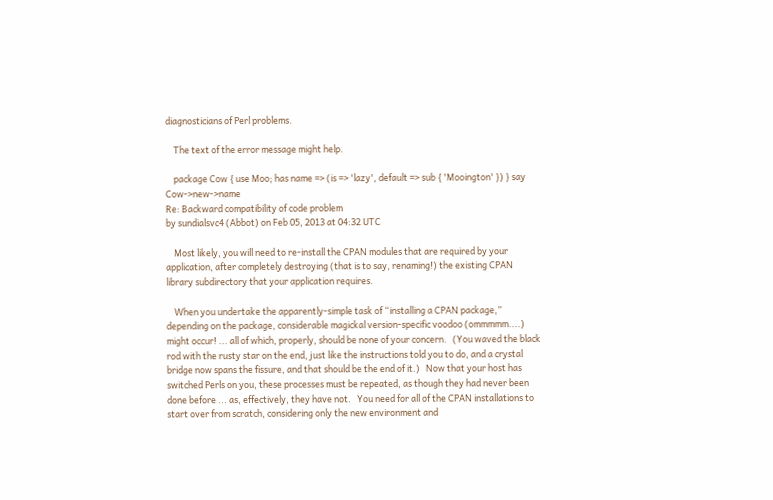diagnosticians of Perl problems.

    The text of the error message might help.

    package Cow { use Moo; has name => (is => 'lazy', default => sub { 'Mooington' }) } say Cow->new->name
Re: Backward compatibility of code problem
by sundialsvc4 (Abbot) on Feb 05, 2013 at 04:32 UTC

    Most likely, you will need to re-install the CPAN modules that are required by your application, after completely destroying (that is to say, renaming!) the existing CPAN library subdirectory that your application requires.

    When you undertake the apparently-simple task of “installing a CPAN package,” depending on the package, considerable magickal version-specific voodoo (ommmmm....) might occur! ... all of which, properly, should be none of your concern.   (You waved the black rod with the rusty star on the end, just like the instructions told you to do, and a crystal bridge now spans the fissure, and that should be the end of it.)   Now that your host has switched Perls on you, these processes must be repeated, as though they had never been done before ... as, effectively, they have not.   You need for all of the CPAN installations to start over from scratch, considering only the new environment and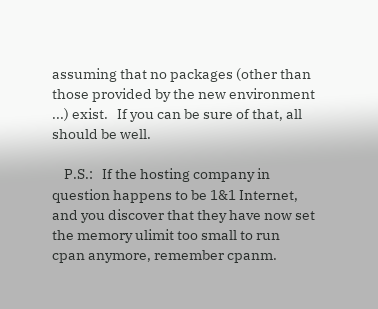assuming that no packages (other than those provided by the new environment ...) exist.   If you can be sure of that, all should be well.

    P.S.:   If the hosting company in question happens to be 1&1 Internet, and you discover that they have now set the memory ulimit too small to run cpan anymore, remember cpanm.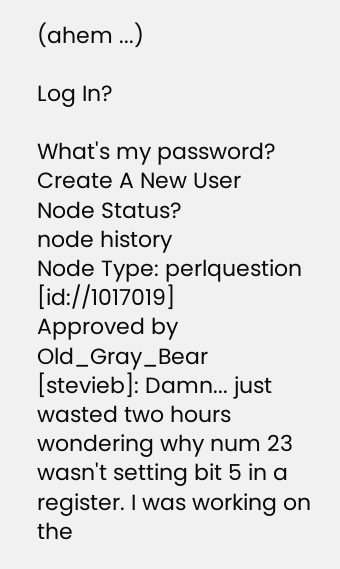(ahem ...)

Log In?

What's my password?
Create A New User
Node Status?
node history
Node Type: perlquestion [id://1017019]
Approved by Old_Gray_Bear
[stevieb]: Damn... just wasted two hours wondering why num 23 wasn't setting bit 5 in a register. I was working on the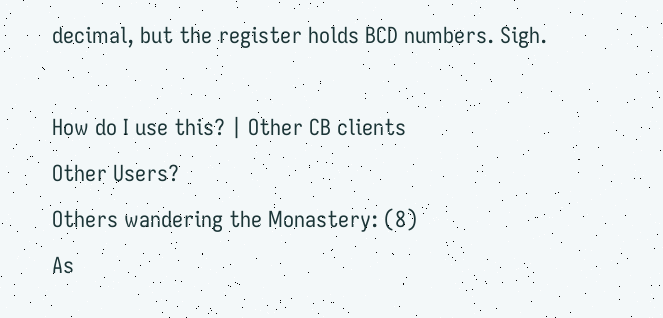decimal, but the register holds BCD numbers. Sigh.

How do I use this? | Other CB clients
Other Users?
Others wandering the Monastery: (8)
As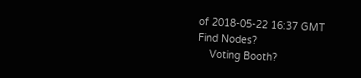of 2018-05-22 16:37 GMT
Find Nodes?
    Voting Booth?